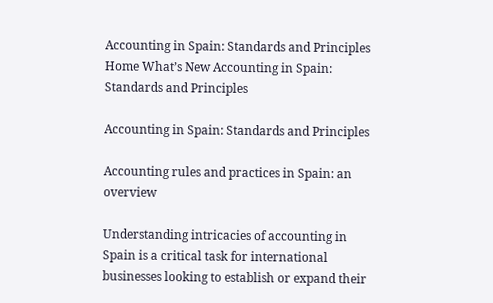Accounting in Spain: Standards and Principles
Home What’s New Accounting in Spain: Standards and Principles

Accounting in Spain: Standards and Principles

Accounting rules and practices in Spain: an overview

Understanding intricacies of accounting in Spain is a critical task for international businesses looking to establish or expand their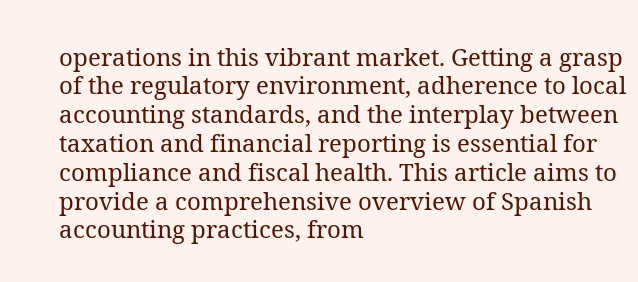operations in this vibrant market. Getting a grasp of the regulatory environment, adherence to local accounting standards, and the interplay between taxation and financial reporting is essential for compliance and fiscal health. This article aims to provide a comprehensive overview of Spanish accounting practices, from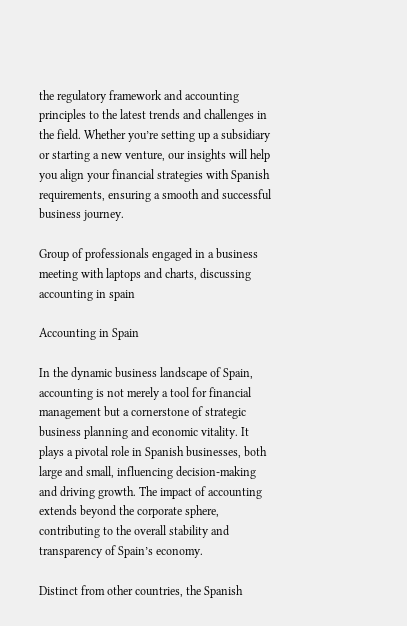the regulatory framework and accounting principles to the latest trends and challenges in the field. Whether you’re setting up a subsidiary or starting a new venture, our insights will help you align your financial strategies with Spanish requirements, ensuring a smooth and successful business journey.

Group of professionals engaged in a business meeting with laptops and charts, discussing accounting in spain

Accounting in Spain

In the dynamic business landscape of Spain, accounting is not merely a tool for financial management but a cornerstone of strategic business planning and economic vitality. It plays a pivotal role in Spanish businesses, both large and small, influencing decision-making and driving growth. The impact of accounting extends beyond the corporate sphere, contributing to the overall stability and transparency of Spain’s economy.

Distinct from other countries, the Spanish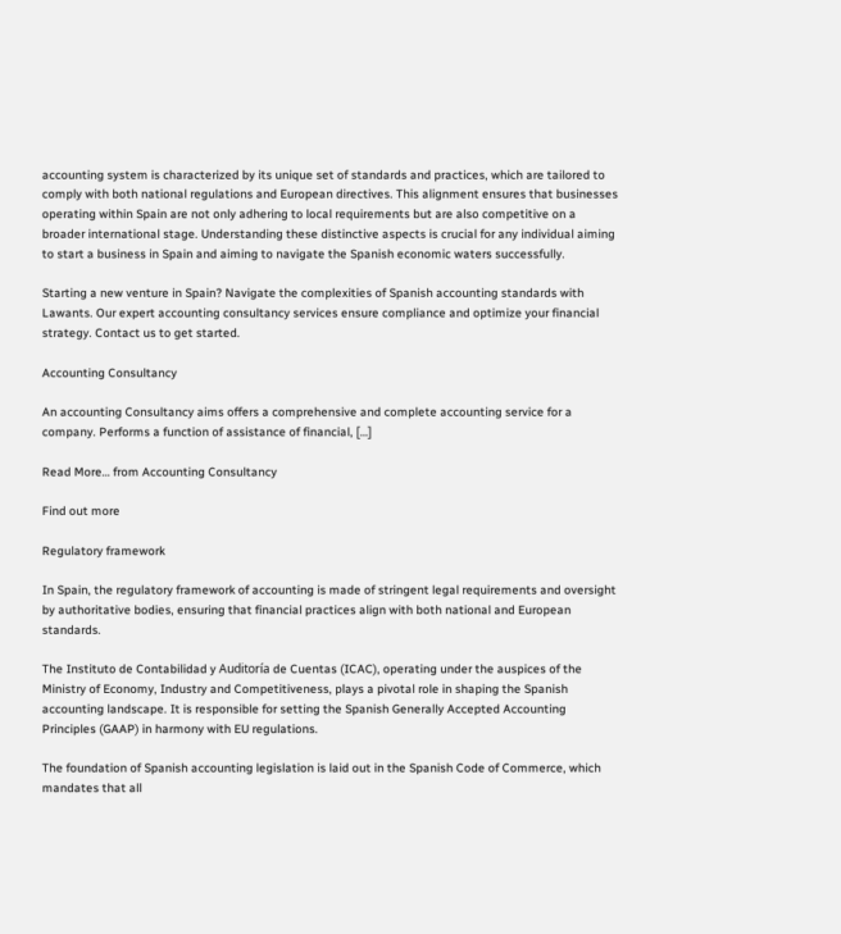accounting system is characterized by its unique set of standards and practices, which are tailored to comply with both national regulations and European directives. This alignment ensures that businesses operating within Spain are not only adhering to local requirements but are also competitive on a broader international stage. Understanding these distinctive aspects is crucial for any individual aiming to start a business in Spain and aiming to navigate the Spanish economic waters successfully.

Starting a new venture in Spain? Navigate the complexities of Spanish accounting standards with Lawants. Our expert accounting consultancy services ensure compliance and optimize your financial strategy. Contact us to get started.

Accounting Consultancy

An accounting Consultancy aims offers a comprehensive and complete accounting service for a company. Performs a function of assistance of financial, […]

Read More… from Accounting Consultancy

Find out more

Regulatory framework

In Spain, the regulatory framework of accounting is made of stringent legal requirements and oversight by authoritative bodies, ensuring that financial practices align with both national and European standards.

The Instituto de Contabilidad y Auditoría de Cuentas (ICAC), operating under the auspices of the Ministry of Economy, Industry and Competitiveness, plays a pivotal role in shaping the Spanish accounting landscape. It is responsible for setting the Spanish Generally Accepted Accounting Principles (GAAP) in harmony with EU regulations.

The foundation of Spanish accounting legislation is laid out in the Spanish Code of Commerce, which mandates that all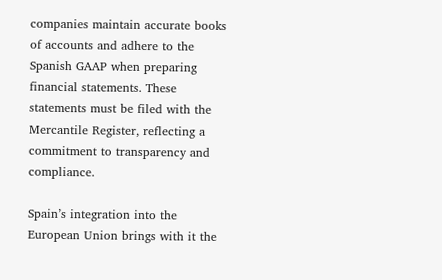companies maintain accurate books of accounts and adhere to the Spanish GAAP when preparing financial statements. These statements must be filed with the Mercantile Register, reflecting a commitment to transparency and compliance.

Spain’s integration into the European Union brings with it the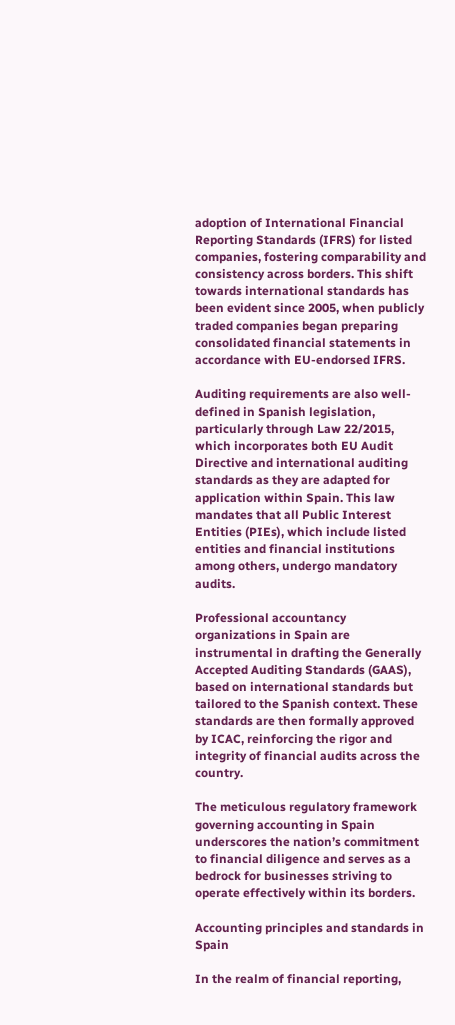adoption of International Financial Reporting Standards (IFRS) for listed companies, fostering comparability and consistency across borders. This shift towards international standards has been evident since 2005, when publicly traded companies began preparing consolidated financial statements in accordance with EU-endorsed IFRS.

Auditing requirements are also well-defined in Spanish legislation, particularly through Law 22/2015, which incorporates both EU Audit Directive and international auditing standards as they are adapted for application within Spain. This law mandates that all Public Interest Entities (PIEs), which include listed entities and financial institutions among others, undergo mandatory audits.

Professional accountancy organizations in Spain are instrumental in drafting the Generally Accepted Auditing Standards (GAAS), based on international standards but tailored to the Spanish context. These standards are then formally approved by ICAC, reinforcing the rigor and integrity of financial audits across the country.

The meticulous regulatory framework governing accounting in Spain underscores the nation’s commitment to financial diligence and serves as a bedrock for businesses striving to operate effectively within its borders.

Accounting principles and standards in Spain

In the realm of financial reporting,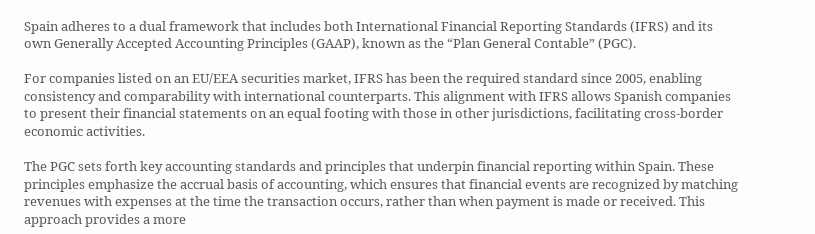Spain adheres to a dual framework that includes both International Financial Reporting Standards (IFRS) and its own Generally Accepted Accounting Principles (GAAP), known as the “Plan General Contable” (PGC).

For companies listed on an EU/EEA securities market, IFRS has been the required standard since 2005, enabling consistency and comparability with international counterparts. This alignment with IFRS allows Spanish companies to present their financial statements on an equal footing with those in other jurisdictions, facilitating cross-border economic activities.

The PGC sets forth key accounting standards and principles that underpin financial reporting within Spain. These principles emphasize the accrual basis of accounting, which ensures that financial events are recognized by matching revenues with expenses at the time the transaction occurs, rather than when payment is made or received. This approach provides a more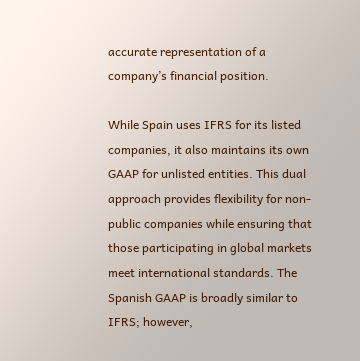accurate representation of a company’s financial position.

While Spain uses IFRS for its listed companies, it also maintains its own GAAP for unlisted entities. This dual approach provides flexibility for non-public companies while ensuring that those participating in global markets meet international standards. The Spanish GAAP is broadly similar to IFRS; however,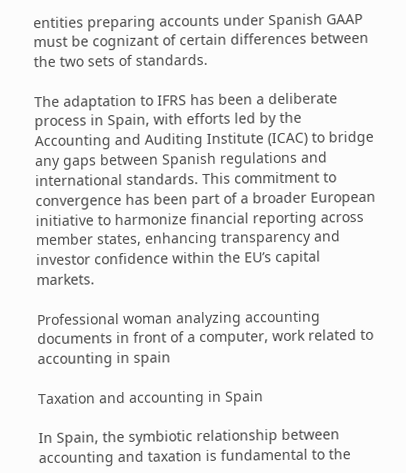entities preparing accounts under Spanish GAAP must be cognizant of certain differences between the two sets of standards.

The adaptation to IFRS has been a deliberate process in Spain, with efforts led by the Accounting and Auditing Institute (ICAC) to bridge any gaps between Spanish regulations and international standards. This commitment to convergence has been part of a broader European initiative to harmonize financial reporting across member states, enhancing transparency and investor confidence within the EU’s capital markets.

Professional woman analyzing accounting documents in front of a computer, work related to accounting in spain

Taxation and accounting in Spain

In Spain, the symbiotic relationship between accounting and taxation is fundamental to the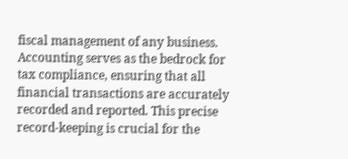fiscal management of any business. Accounting serves as the bedrock for tax compliance, ensuring that all financial transactions are accurately recorded and reported. This precise record-keeping is crucial for the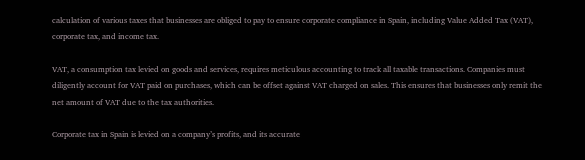calculation of various taxes that businesses are obliged to pay to ensure corporate compliance in Spain, including Value Added Tax (VAT), corporate tax, and income tax.

VAT, a consumption tax levied on goods and services, requires meticulous accounting to track all taxable transactions. Companies must diligently account for VAT paid on purchases, which can be offset against VAT charged on sales. This ensures that businesses only remit the net amount of VAT due to the tax authorities.

Corporate tax in Spain is levied on a company’s profits, and its accurate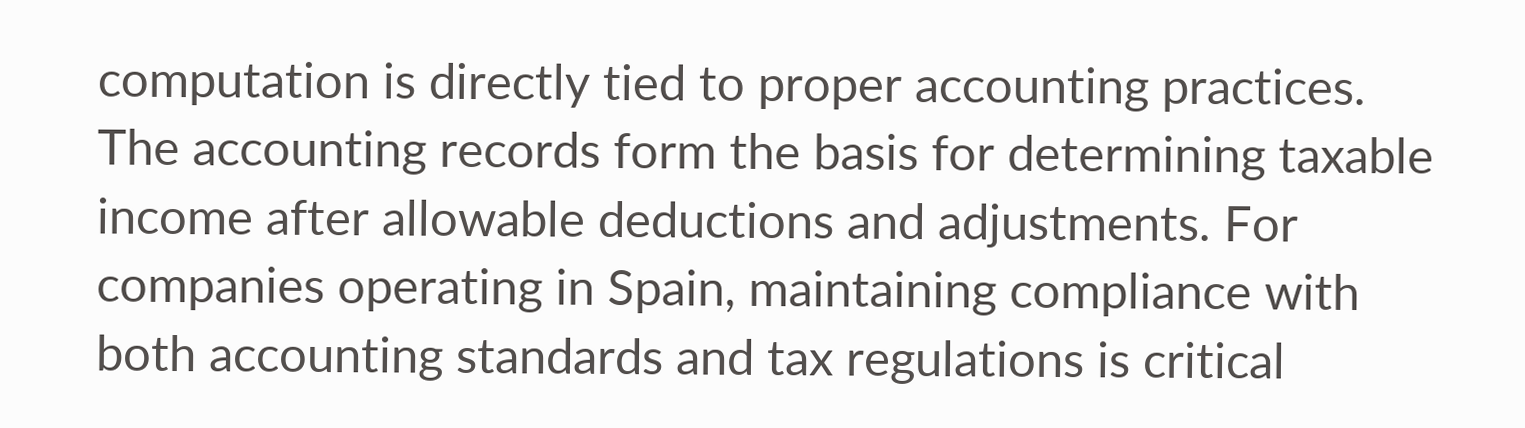computation is directly tied to proper accounting practices. The accounting records form the basis for determining taxable income after allowable deductions and adjustments. For companies operating in Spain, maintaining compliance with both accounting standards and tax regulations is critical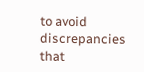to avoid discrepancies that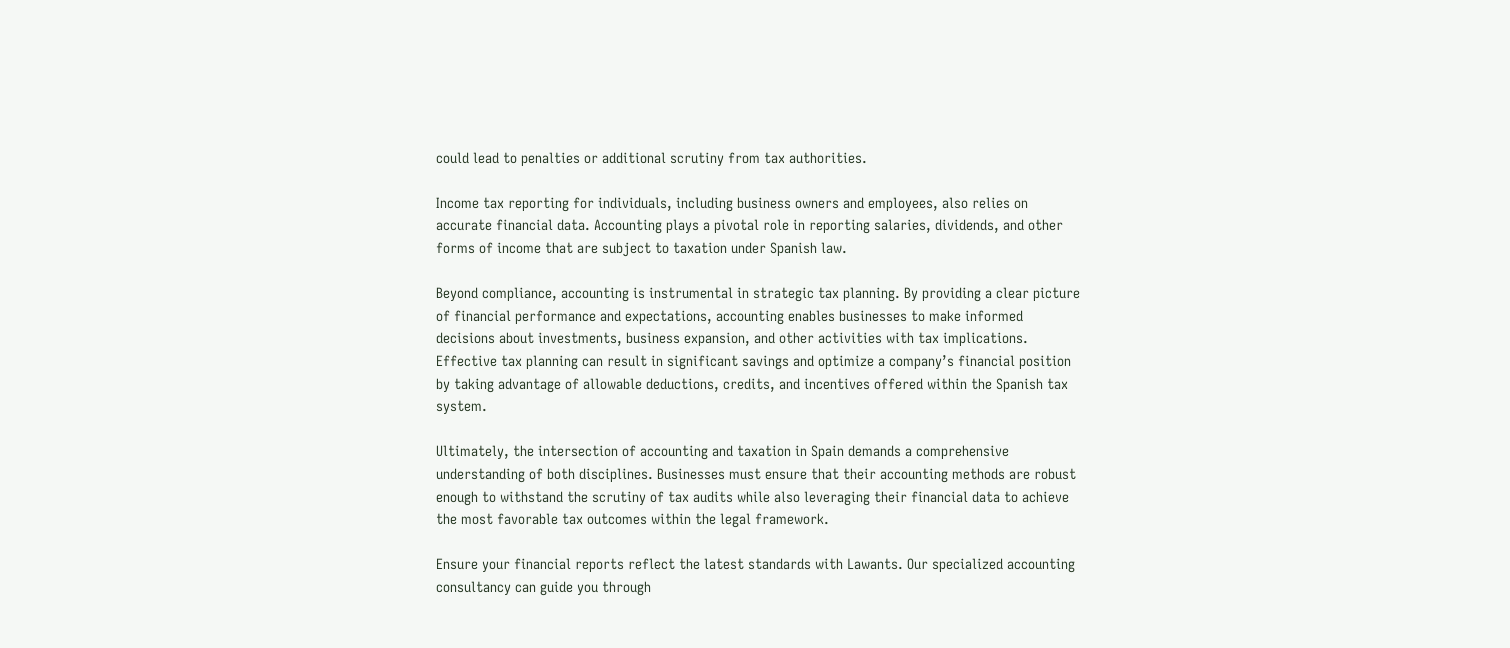could lead to penalties or additional scrutiny from tax authorities.

Income tax reporting for individuals, including business owners and employees, also relies on accurate financial data. Accounting plays a pivotal role in reporting salaries, dividends, and other forms of income that are subject to taxation under Spanish law.

Beyond compliance, accounting is instrumental in strategic tax planning. By providing a clear picture of financial performance and expectations, accounting enables businesses to make informed decisions about investments, business expansion, and other activities with tax implications. Effective tax planning can result in significant savings and optimize a company’s financial position by taking advantage of allowable deductions, credits, and incentives offered within the Spanish tax system.

Ultimately, the intersection of accounting and taxation in Spain demands a comprehensive understanding of both disciplines. Businesses must ensure that their accounting methods are robust enough to withstand the scrutiny of tax audits while also leveraging their financial data to achieve the most favorable tax outcomes within the legal framework.

Ensure your financial reports reflect the latest standards with Lawants. Our specialized accounting consultancy can guide you through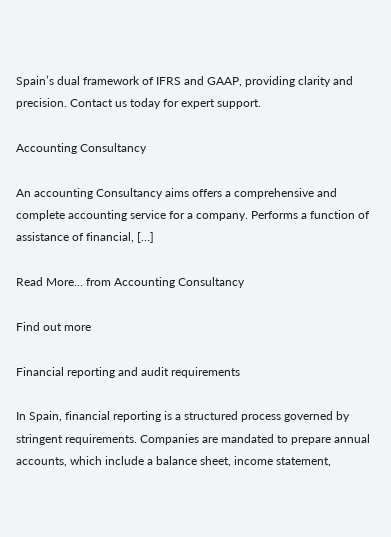Spain’s dual framework of IFRS and GAAP, providing clarity and precision. Contact us today for expert support.

Accounting Consultancy

An accounting Consultancy aims offers a comprehensive and complete accounting service for a company. Performs a function of assistance of financial, […]

Read More… from Accounting Consultancy

Find out more

Financial reporting and audit requirements

In Spain, financial reporting is a structured process governed by stringent requirements. Companies are mandated to prepare annual accounts, which include a balance sheet, income statement,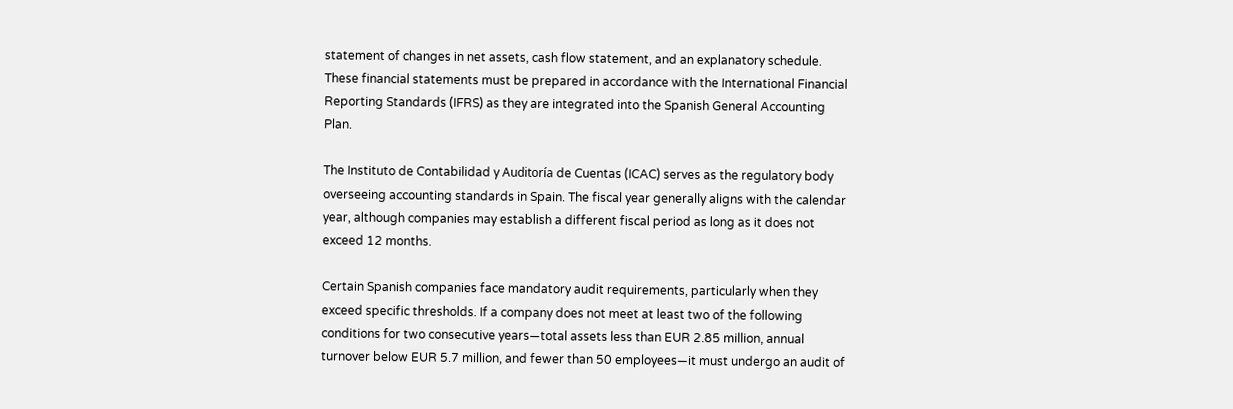statement of changes in net assets, cash flow statement, and an explanatory schedule. These financial statements must be prepared in accordance with the International Financial Reporting Standards (IFRS) as they are integrated into the Spanish General Accounting Plan.

The Instituto de Contabilidad y Auditoría de Cuentas (ICAC) serves as the regulatory body overseeing accounting standards in Spain. The fiscal year generally aligns with the calendar year, although companies may establish a different fiscal period as long as it does not exceed 12 months.

Certain Spanish companies face mandatory audit requirements, particularly when they exceed specific thresholds. If a company does not meet at least two of the following conditions for two consecutive years—total assets less than EUR 2.85 million, annual turnover below EUR 5.7 million, and fewer than 50 employees—it must undergo an audit of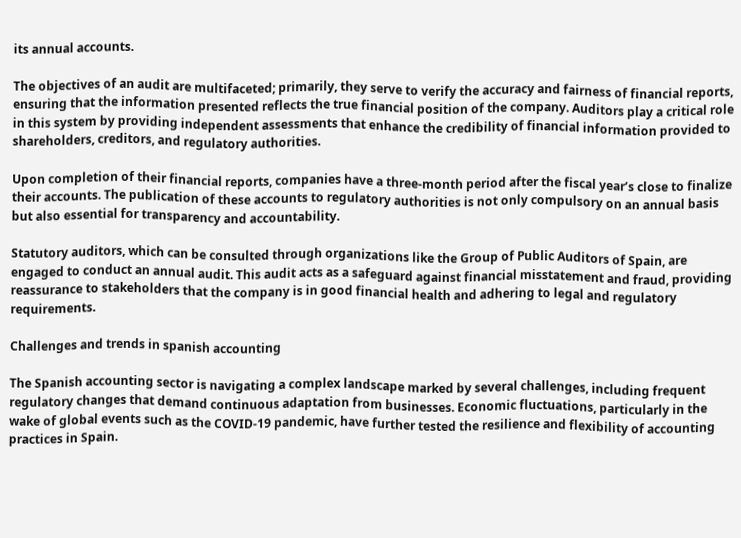its annual accounts.

The objectives of an audit are multifaceted; primarily, they serve to verify the accuracy and fairness of financial reports, ensuring that the information presented reflects the true financial position of the company. Auditors play a critical role in this system by providing independent assessments that enhance the credibility of financial information provided to shareholders, creditors, and regulatory authorities.

Upon completion of their financial reports, companies have a three-month period after the fiscal year’s close to finalize their accounts. The publication of these accounts to regulatory authorities is not only compulsory on an annual basis but also essential for transparency and accountability.

Statutory auditors, which can be consulted through organizations like the Group of Public Auditors of Spain, are engaged to conduct an annual audit. This audit acts as a safeguard against financial misstatement and fraud, providing reassurance to stakeholders that the company is in good financial health and adhering to legal and regulatory requirements.

Challenges and trends in spanish accounting

The Spanish accounting sector is navigating a complex landscape marked by several challenges, including frequent regulatory changes that demand continuous adaptation from businesses. Economic fluctuations, particularly in the wake of global events such as the COVID-19 pandemic, have further tested the resilience and flexibility of accounting practices in Spain.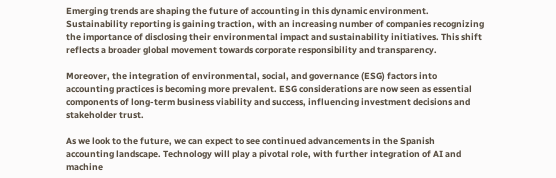Emerging trends are shaping the future of accounting in this dynamic environment. Sustainability reporting is gaining traction, with an increasing number of companies recognizing the importance of disclosing their environmental impact and sustainability initiatives. This shift reflects a broader global movement towards corporate responsibility and transparency.

Moreover, the integration of environmental, social, and governance (ESG) factors into accounting practices is becoming more prevalent. ESG considerations are now seen as essential components of long-term business viability and success, influencing investment decisions and stakeholder trust.

As we look to the future, we can expect to see continued advancements in the Spanish accounting landscape. Technology will play a pivotal role, with further integration of AI and machine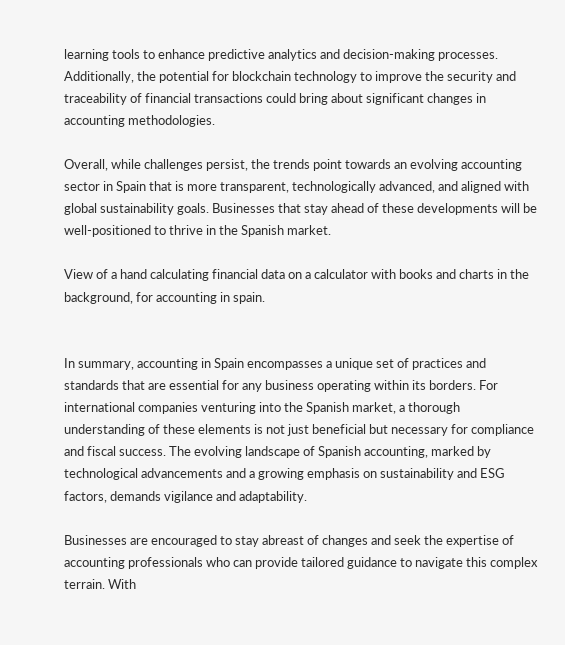learning tools to enhance predictive analytics and decision-making processes. Additionally, the potential for blockchain technology to improve the security and traceability of financial transactions could bring about significant changes in accounting methodologies.

Overall, while challenges persist, the trends point towards an evolving accounting sector in Spain that is more transparent, technologically advanced, and aligned with global sustainability goals. Businesses that stay ahead of these developments will be well-positioned to thrive in the Spanish market.

View of a hand calculating financial data on a calculator with books and charts in the background, for accounting in spain.


In summary, accounting in Spain encompasses a unique set of practices and standards that are essential for any business operating within its borders. For international companies venturing into the Spanish market, a thorough understanding of these elements is not just beneficial but necessary for compliance and fiscal success. The evolving landscape of Spanish accounting, marked by technological advancements and a growing emphasis on sustainability and ESG factors, demands vigilance and adaptability.

Businesses are encouraged to stay abreast of changes and seek the expertise of accounting professionals who can provide tailored guidance to navigate this complex terrain. With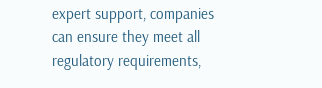expert support, companies can ensure they meet all regulatory requirements,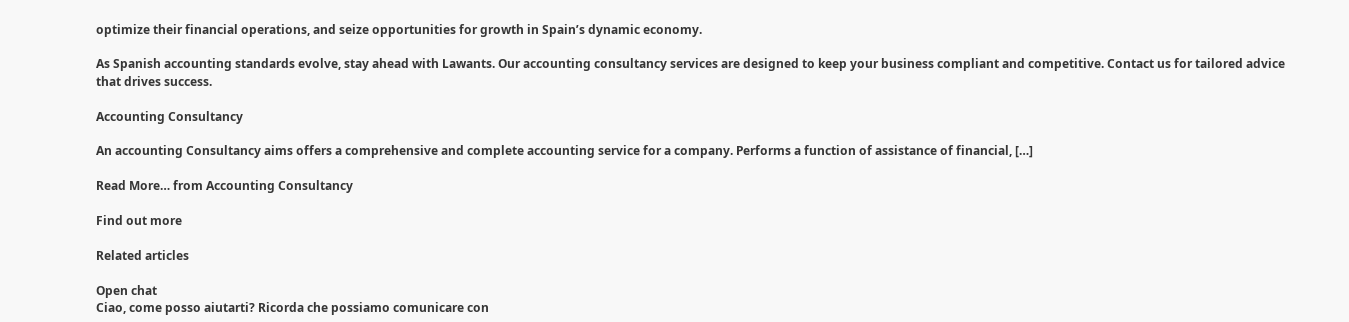optimize their financial operations, and seize opportunities for growth in Spain’s dynamic economy.

As Spanish accounting standards evolve, stay ahead with Lawants. Our accounting consultancy services are designed to keep your business compliant and competitive. Contact us for tailored advice that drives success.

Accounting Consultancy

An accounting Consultancy aims offers a comprehensive and complete accounting service for a company. Performs a function of assistance of financial, […]

Read More… from Accounting Consultancy

Find out more

Related articles

Open chat
Ciao, come posso aiutarti? Ricorda che possiamo comunicare con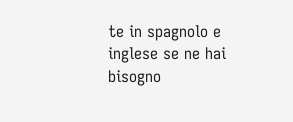te in spagnolo e inglese se ne hai bisogno